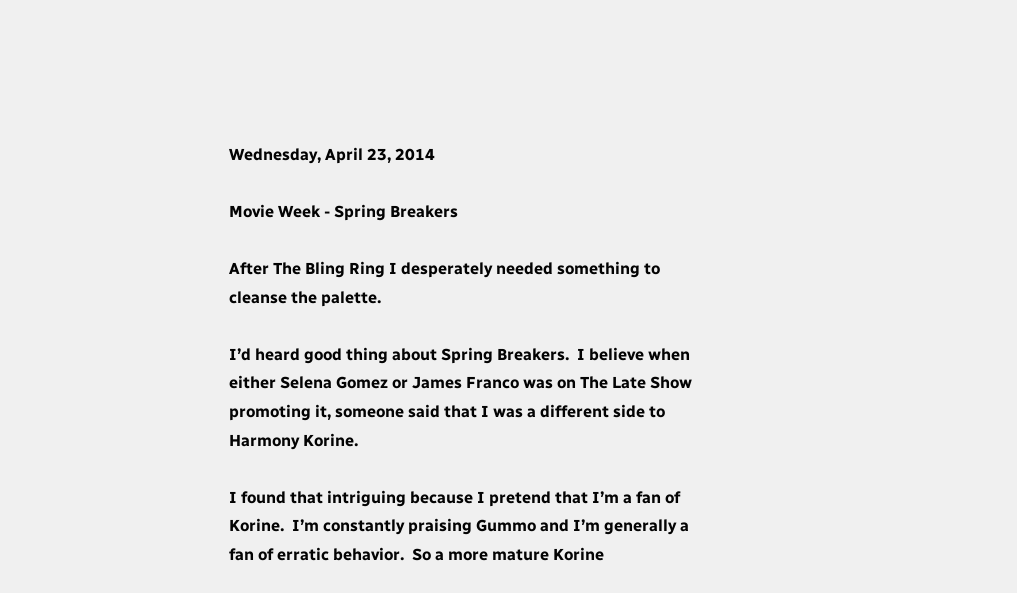Wednesday, April 23, 2014

Movie Week - Spring Breakers

After The Bling Ring I desperately needed something to cleanse the palette.

I’d heard good thing about Spring Breakers.  I believe when either Selena Gomez or James Franco was on The Late Show promoting it, someone said that I was a different side to Harmony Korine.

I found that intriguing because I pretend that I’m a fan of Korine.  I’m constantly praising Gummo and I’m generally a fan of erratic behavior.  So a more mature Korine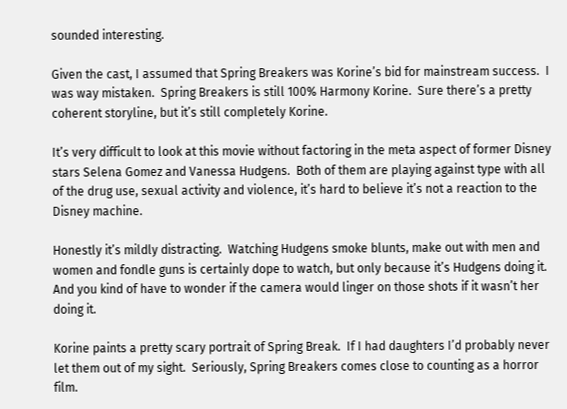sounded interesting.

Given the cast, I assumed that Spring Breakers was Korine’s bid for mainstream success.  I was way mistaken.  Spring Breakers is still 100% Harmony Korine.  Sure there’s a pretty coherent storyline, but it’s still completely Korine.

It’s very difficult to look at this movie without factoring in the meta aspect of former Disney stars Selena Gomez and Vanessa Hudgens.  Both of them are playing against type with all of the drug use, sexual activity and violence, it’s hard to believe it’s not a reaction to the Disney machine.

Honestly it’s mildly distracting.  Watching Hudgens smoke blunts, make out with men and women and fondle guns is certainly dope to watch, but only because it’s Hudgens doing it.  And you kind of have to wonder if the camera would linger on those shots if it wasn’t her doing it.

Korine paints a pretty scary portrait of Spring Break.  If I had daughters I’d probably never let them out of my sight.  Seriously, Spring Breakers comes close to counting as a horror film.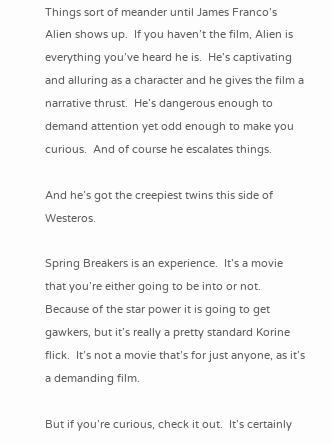Things sort of meander until James Franco’s Alien shows up.  If you haven’t the film, Alien is everything you’ve heard he is.  He’s captivating and alluring as a character and he gives the film a narrative thrust.  He’s dangerous enough to demand attention yet odd enough to make you curious.  And of course he escalates things.

And he’s got the creepiest twins this side of Westeros.

Spring Breakers is an experience.  It’s a movie that you’re either going to be into or not.  Because of the star power it is going to get gawkers, but it’s really a pretty standard Korine flick.  It’s not a movie that’s for just anyone, as it’s a demanding film.

But if you’re curious, check it out.  It’s certainly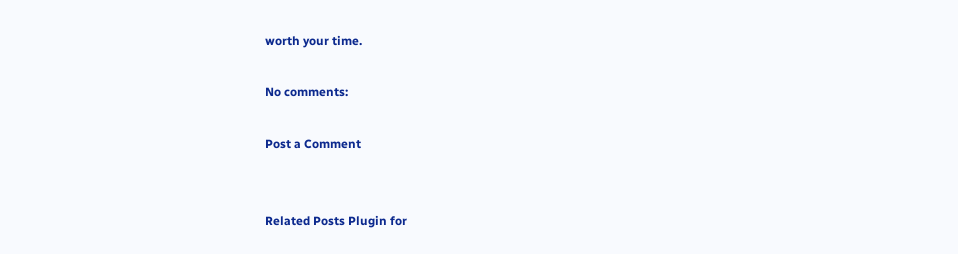worth your time.

No comments:

Post a Comment


Related Posts Plugin for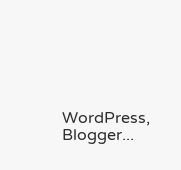WordPress, Blogger...